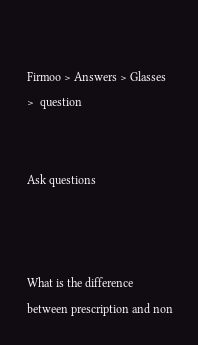Firmoo > Answers > Glasses >  question


Ask questions



What is the difference between prescription and non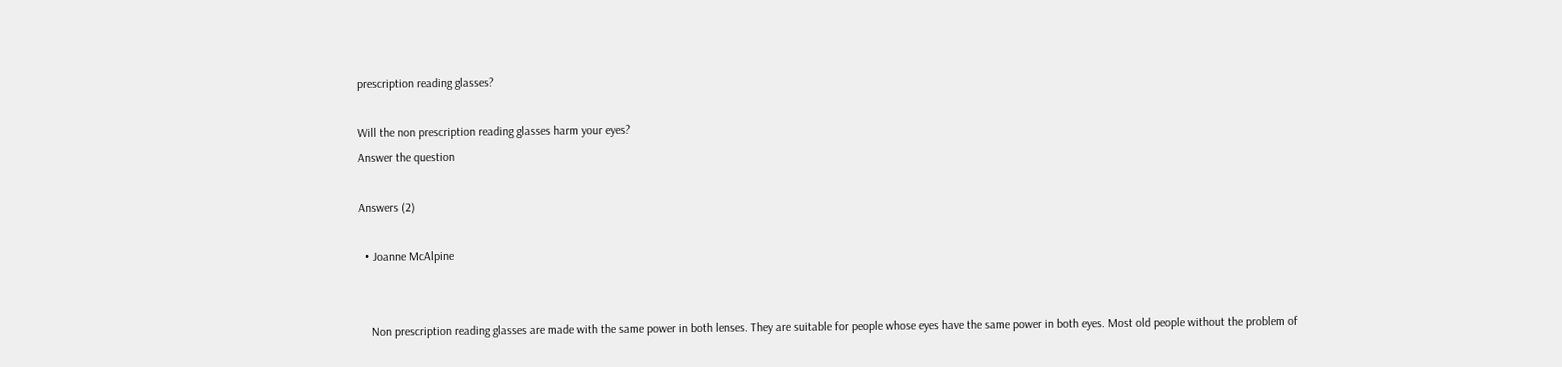prescription reading glasses?

Will the non prescription reading glasses harm your eyes?
Answer the question

Answers (2)

  • Joanne McAlpine


    Non prescription reading glasses are made with the same power in both lenses. They are suitable for people whose eyes have the same power in both eyes. Most old people without the problem of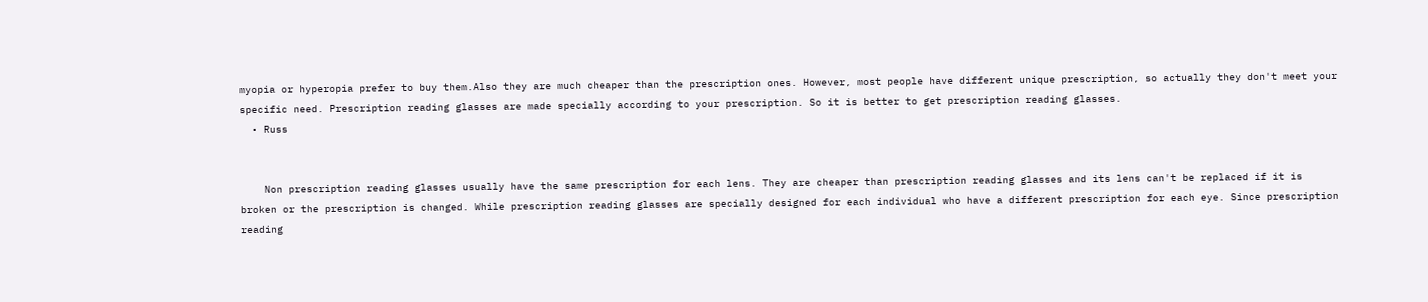myopia or hyperopia prefer to buy them.Also they are much cheaper than the prescription ones. However, most people have different unique prescription, so actually they don't meet your specific need. Prescription reading glasses are made specially according to your prescription. So it is better to get prescription reading glasses.
  • Russ


    Non prescription reading glasses usually have the same prescription for each lens. They are cheaper than prescription reading glasses and its lens can't be replaced if it is broken or the prescription is changed. While prescription reading glasses are specially designed for each individual who have a different prescription for each eye. Since prescription reading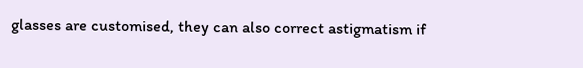glasses are customised, they can also correct astigmatism if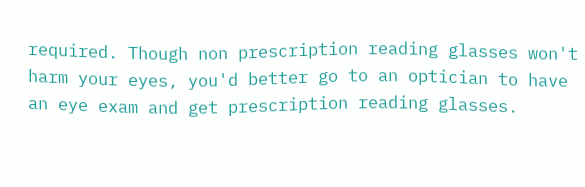required. Though non prescription reading glasses won't harm your eyes, you'd better go to an optician to have an eye exam and get prescription reading glasses.